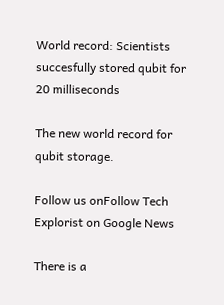World record: Scientists succesfully stored qubit for 20 milliseconds

The new world record for qubit storage.

Follow us onFollow Tech Explorist on Google News

There is a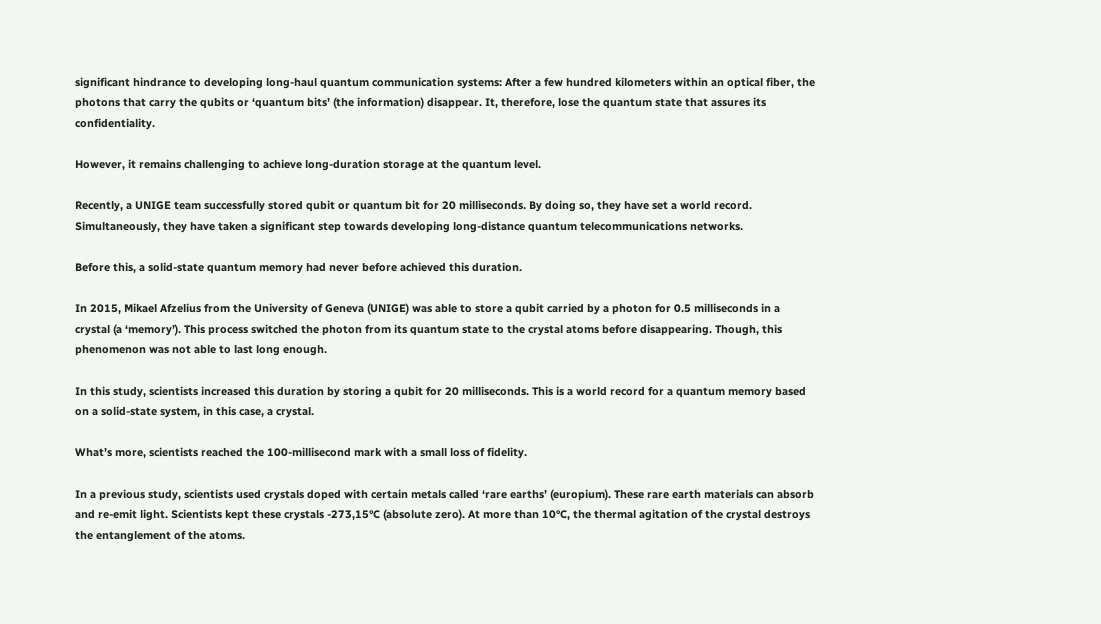significant hindrance to developing long-haul quantum communication systems: After a few hundred kilometers within an optical fiber, the photons that carry the qubits or ‘quantum bits’ (the information) disappear. It, therefore, lose the quantum state that assures its confidentiality.

However, it remains challenging to achieve long-duration storage at the quantum level.

Recently, a UNIGE team successfully stored qubit or quantum bit for 20 milliseconds. By doing so, they have set a world record. Simultaneously, they have taken a significant step towards developing long-distance quantum telecommunications networks.

Before this, a solid-state quantum memory had never before achieved this duration.

In 2015, Mikael Afzelius from the University of Geneva (UNIGE) was able to store a qubit carried by a photon for 0.5 milliseconds in a crystal (a ‘memory’). This process switched the photon from its quantum state to the crystal atoms before disappearing. Though, this phenomenon was not able to last long enough.

In this study, scientists increased this duration by storing a qubit for 20 milliseconds. This is a world record for a quantum memory based on a solid-state system, in this case, a crystal.

What’s more, scientists reached the 100-millisecond mark with a small loss of fidelity.

In a previous study, scientists used crystals doped with certain metals called ‘rare earths’ (europium). These rare earth materials can absorb and re-emit light. Scientists kept these crystals -273,15°C (absolute zero). At more than 10°C, the thermal agitation of the crystal destroys the entanglement of the atoms.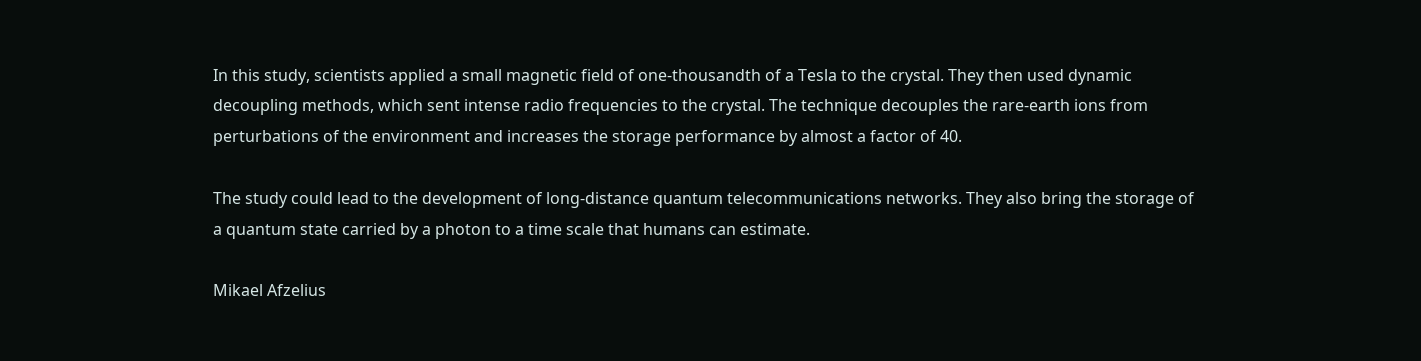In this study, scientists applied a small magnetic field of one-thousandth of a Tesla to the crystal. They then used dynamic decoupling methods, which sent intense radio frequencies to the crystal. The technique decouples the rare-earth ions from perturbations of the environment and increases the storage performance by almost a factor of 40.

The study could lead to the development of long-distance quantum telecommunications networks. They also bring the storage of a quantum state carried by a photon to a time scale that humans can estimate.

Mikael Afzelius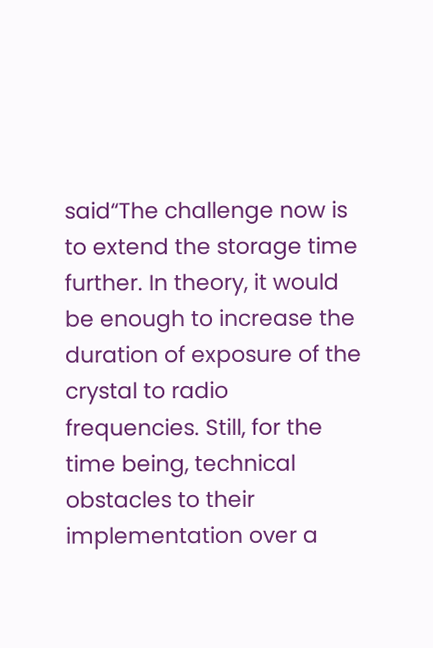said“The challenge now is to extend the storage time further. In theory, it would be enough to increase the duration of exposure of the crystal to radio frequencies. Still, for the time being, technical obstacles to their implementation over a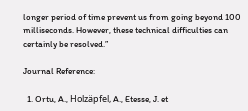longer period of time prevent us from going beyond 100 milliseconds. However, these technical difficulties can certainly be resolved.”

Journal Reference:

  1. Ortu, A., Holzäpfel, A., Etesse, J. et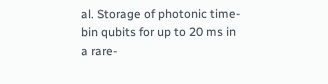al. Storage of photonic time-bin qubits for up to 20 ms in a rare-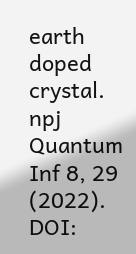earth doped crystal. npj Quantum Inf 8, 29 (2022). DOI: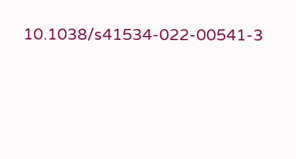10.1038/s41534-022-00541-3